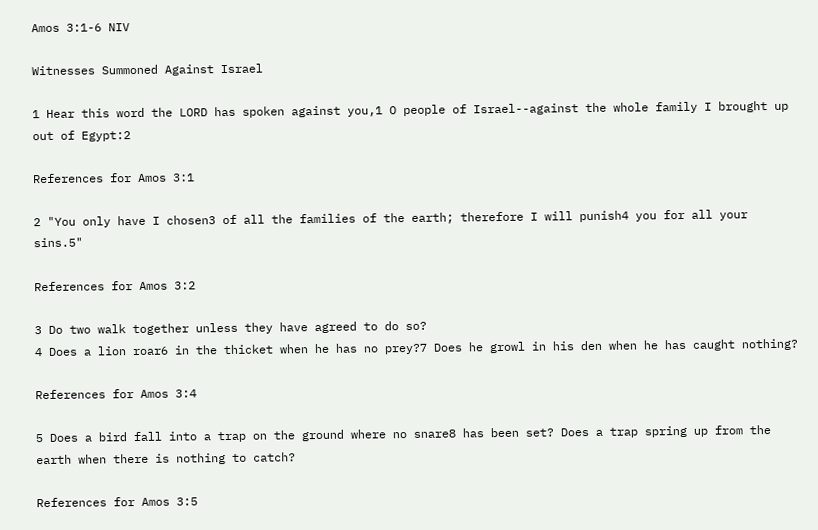Amos 3:1-6 NIV

Witnesses Summoned Against Israel

1 Hear this word the LORD has spoken against you,1 O people of Israel--against the whole family I brought up out of Egypt:2

References for Amos 3:1

2 "You only have I chosen3 of all the families of the earth; therefore I will punish4 you for all your sins.5"

References for Amos 3:2

3 Do two walk together unless they have agreed to do so?
4 Does a lion roar6 in the thicket when he has no prey?7 Does he growl in his den when he has caught nothing?

References for Amos 3:4

5 Does a bird fall into a trap on the ground where no snare8 has been set? Does a trap spring up from the earth when there is nothing to catch?

References for Amos 3:5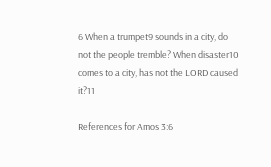6 When a trumpet9 sounds in a city, do not the people tremble? When disaster10 comes to a city, has not the LORD caused it?11

References for Amos 3:6